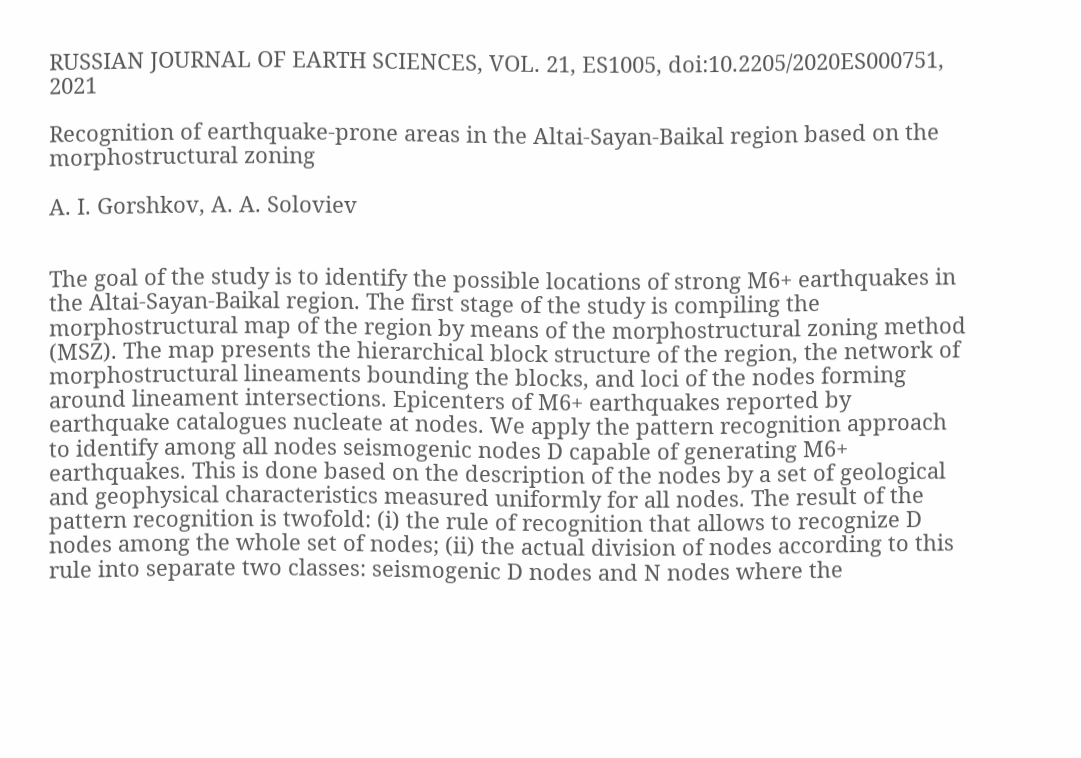RUSSIAN JOURNAL OF EARTH SCIENCES, VOL. 21, ES1005, doi:10.2205/2020ES000751, 2021

Recognition of earthquake-prone areas in the Altai-Sayan-Baikal region based on the morphostructural zoning

A. I. Gorshkov, A. A. Soloviev


The goal of the study is to identify the possible locations of strong M6+ earthquakes in the Altai-Sayan-Baikal region. The first stage of the study is compiling the morphostructural map of the region by means of the morphostructural zoning method (MSZ). The map presents the hierarchical block structure of the region, the network of morphostructural lineaments bounding the blocks, and loci of the nodes forming around lineament intersections. Epicenters of M6+ earthquakes reported by earthquake catalogues nucleate at nodes. We apply the pattern recognition approach to identify among all nodes seismogenic nodes D capable of generating M6+ earthquakes. This is done based on the description of the nodes by a set of geological and geophysical characteristics measured uniformly for all nodes. The result of the pattern recognition is twofold: (i) the rule of recognition that allows to recognize D nodes among the whole set of nodes; (ii) the actual division of nodes according to this rule into separate two classes: seismogenic D nodes and N nodes where the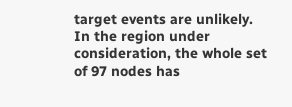target events are unlikely. In the region under consideration, the whole set of 97 nodes has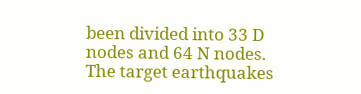been divided into 33 D nodes and 64 N nodes. The target earthquakes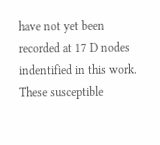have not yet been recorded at 17 D nodes indentified in this work. These susceptible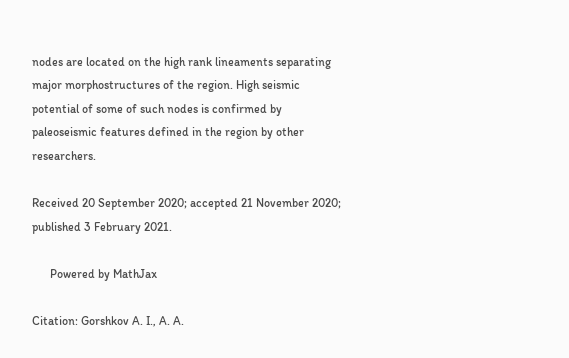nodes are located on the high rank lineaments separating major morphostructures of the region. High seismic potential of some of such nodes is confirmed by paleoseismic features defined in the region by other researchers.

Received 20 September 2020; accepted 21 November 2020; published 3 February 2021.

      Powered by MathJax

Citation: Gorshkov A. I., A. A.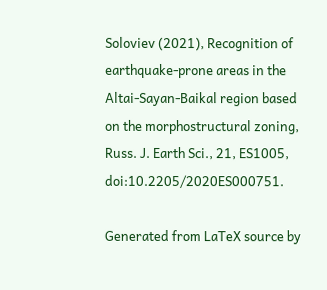Soloviev (2021), Recognition of earthquake-prone areas in the Altai-Sayan-Baikal region based on the morphostructural zoning, Russ. J. Earth Sci., 21, ES1005, doi:10.2205/2020ES000751.

Generated from LaTeX source by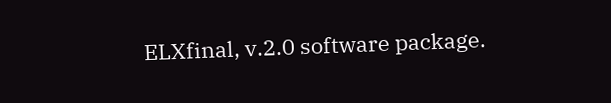ELXfinal, v.2.0 software package.